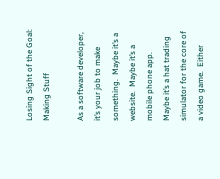Losing Sight of the Goal: Making Stuff

As a software developer, it’s your job to make something.  Maybe it’s a website.  Maybe it’s a mobile phone app.  Maybe it’s a hat trading simulator for the core of a video game.  Either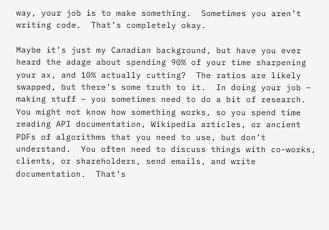way, your job is to make something.  Sometimes you aren’t writing code.  That’s completely okay.

Maybe it’s just my Canadian background, but have you ever heard the adage about spending 90% of your time sharpening your ax, and 10% actually cutting?  The ratios are likely swapped, but there’s some truth to it.  In doing your job – making stuff – you sometimes need to do a bit of research.  You might not know how something works, so you spend time reading API documentation, Wikipedia articles, or ancient PDFs of algorithms that you need to use, but don’t understand.  You often need to discuss things with co-works, clients, or shareholders, send emails, and write documentation.  That’s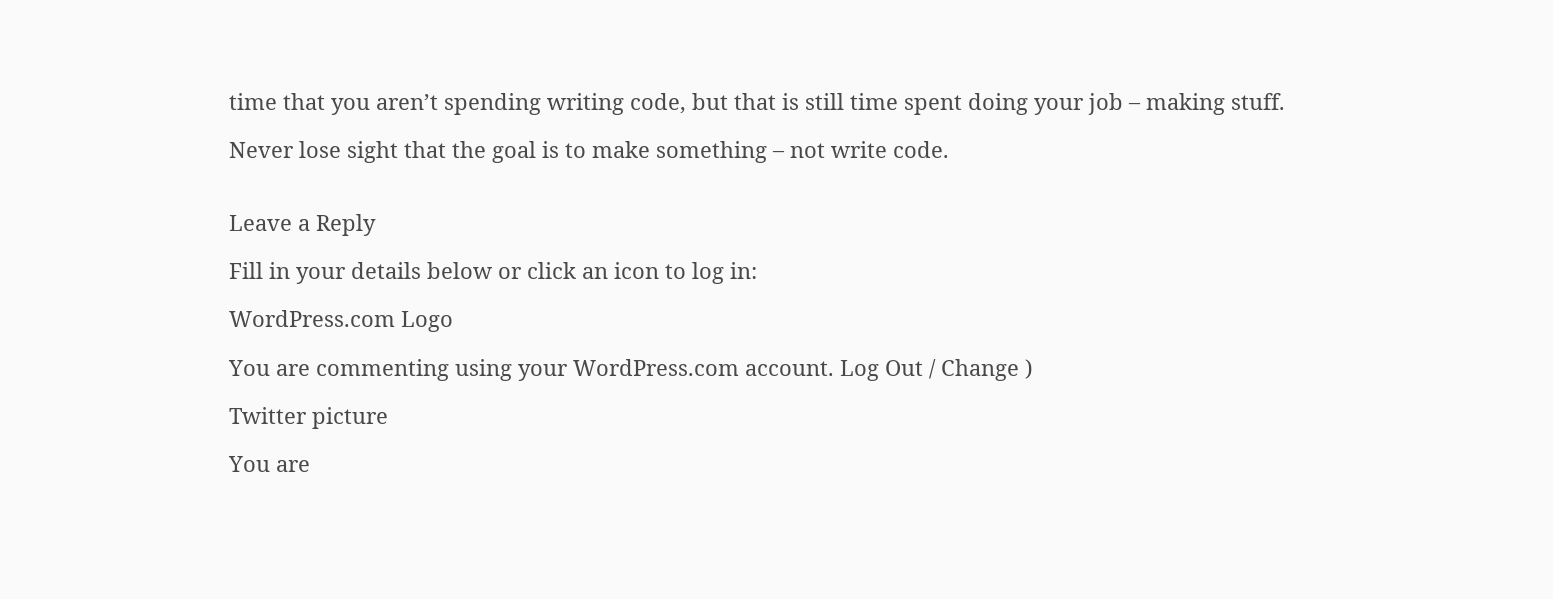time that you aren’t spending writing code, but that is still time spent doing your job – making stuff.

Never lose sight that the goal is to make something – not write code.


Leave a Reply

Fill in your details below or click an icon to log in:

WordPress.com Logo

You are commenting using your WordPress.com account. Log Out / Change )

Twitter picture

You are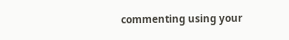commenting using your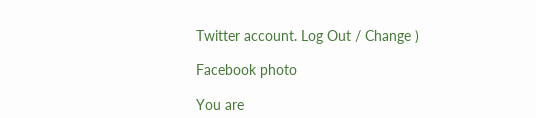Twitter account. Log Out / Change )

Facebook photo

You are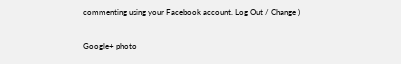commenting using your Facebook account. Log Out / Change )

Google+ photo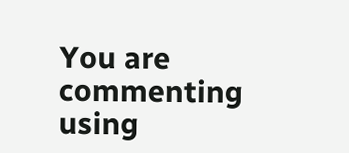You are commenting using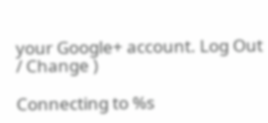your Google+ account. Log Out / Change )

Connecting to %s